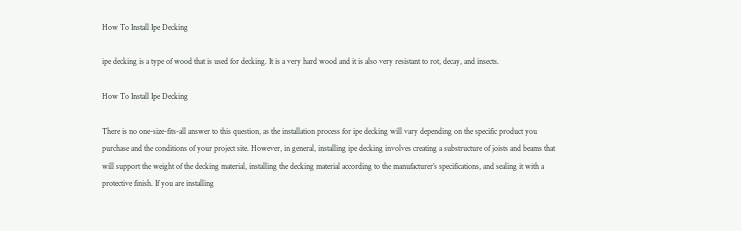How To Install Ipe Decking

ipe decking is a type of wood that is used for decking. It is a very hard wood and it is also very resistant to rot, decay, and insects.

How To Install Ipe Decking

There is no one-size-fits-all answer to this question, as the installation process for ipe decking will vary depending on the specific product you purchase and the conditions of your project site. However, in general, installing ipe decking involves creating a substructure of joists and beams that will support the weight of the decking material, installing the decking material according to the manufacturer’s specifications, and sealing it with a protective finish. If you are installing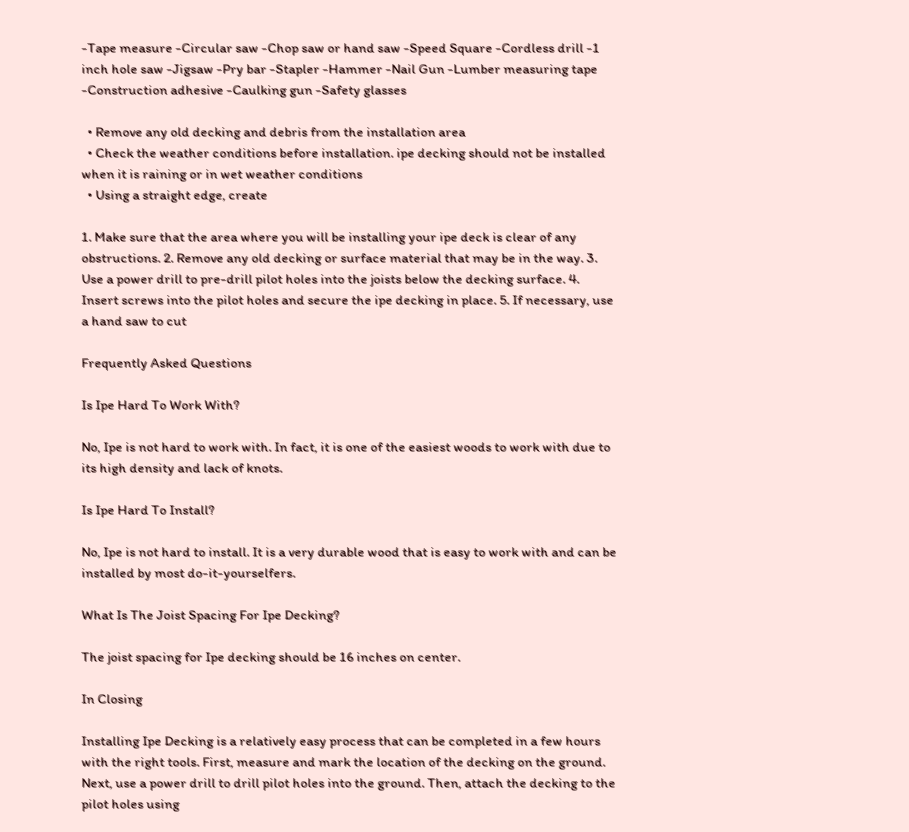-Tape measure -Circular saw -Chop saw or hand saw -Speed Square -Cordless drill -1 inch hole saw -Jigsaw -Pry bar -Stapler -Hammer -Nail Gun -Lumber measuring tape -Construction adhesive -Caulking gun -Safety glasses

  • Remove any old decking and debris from the installation area
  • Check the weather conditions before installation. ipe decking should not be installed when it is raining or in wet weather conditions
  • Using a straight edge, create

1. Make sure that the area where you will be installing your ipe deck is clear of any obstructions. 2. Remove any old decking or surface material that may be in the way. 3. Use a power drill to pre-drill pilot holes into the joists below the decking surface. 4. Insert screws into the pilot holes and secure the ipe decking in place. 5. If necessary, use a hand saw to cut

Frequently Asked Questions

Is Ipe Hard To Work With?

No, Ipe is not hard to work with. In fact, it is one of the easiest woods to work with due to its high density and lack of knots.

Is Ipe Hard To Install?

No, Ipe is not hard to install. It is a very durable wood that is easy to work with and can be installed by most do-it-yourselfers.

What Is The Joist Spacing For Ipe Decking?

The joist spacing for Ipe decking should be 16 inches on center.

In Closing

Installing Ipe Decking is a relatively easy process that can be completed in a few hours with the right tools. First, measure and mark the location of the decking on the ground. Next, use a power drill to drill pilot holes into the ground. Then, attach the decking to the pilot holes using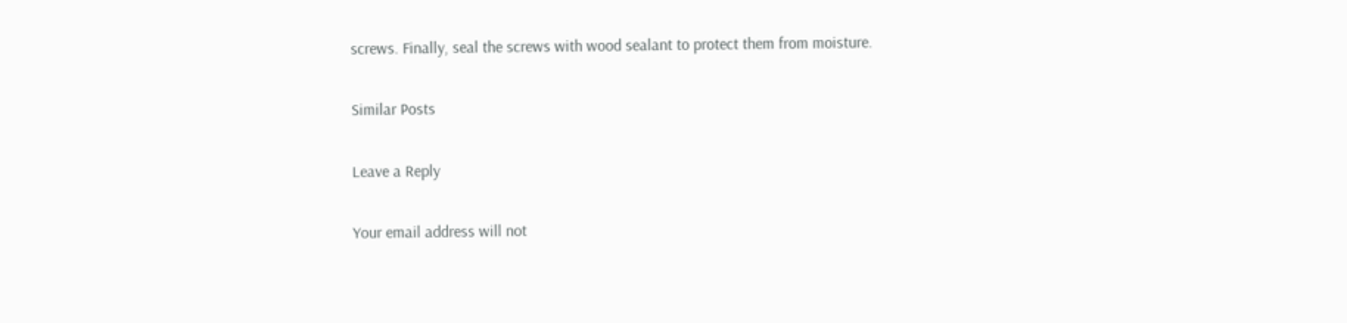screws. Finally, seal the screws with wood sealant to protect them from moisture.

Similar Posts

Leave a Reply

Your email address will not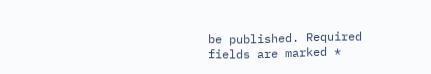be published. Required fields are marked *